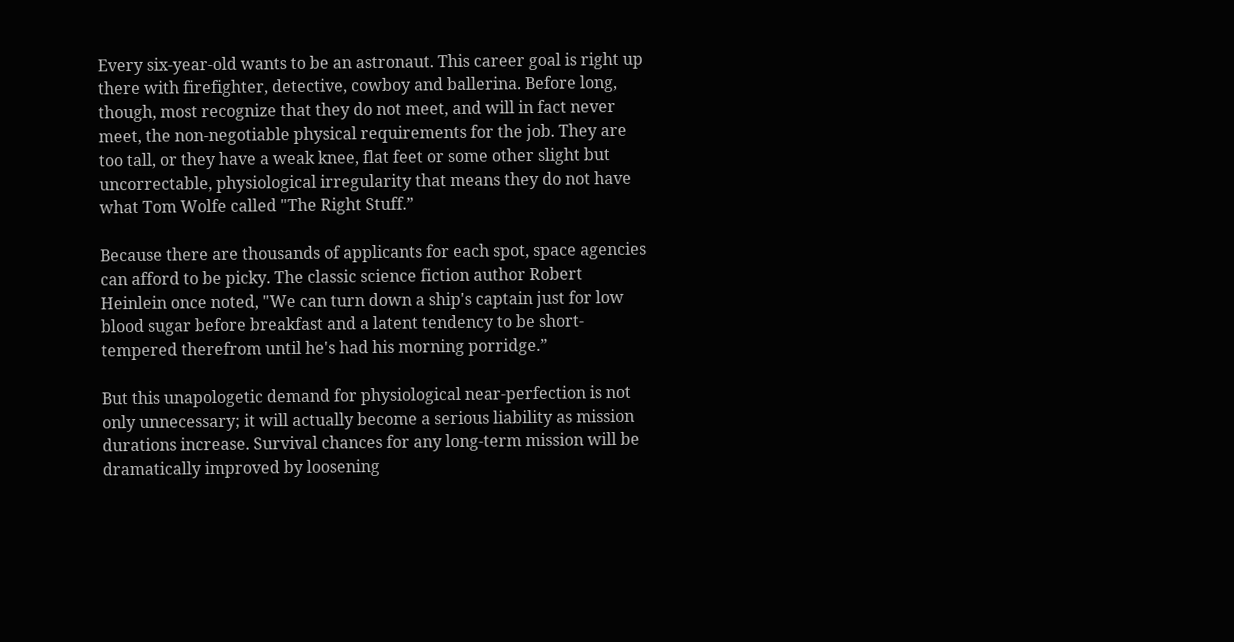Every six-year-old wants to be an astronaut. This career goal is right up there with firefighter, detective, cowboy and ballerina. Before long, though, most recognize that they do not meet, and will in fact never meet, the non-negotiable physical requirements for the job. They are too tall, or they have a weak knee, flat feet or some other slight but uncorrectable, physiological irregularity that means they do not have what Tom Wolfe called "The Right Stuff.”

Because there are thousands of applicants for each spot, space agencies can afford to be picky. The classic science fiction author Robert Heinlein once noted, "We can turn down a ship's captain just for low blood sugar before breakfast and a latent tendency to be short-tempered therefrom until he's had his morning porridge.”

But this unapologetic demand for physiological near-perfection is not only unnecessary; it will actually become a serious liability as mission durations increase. Survival chances for any long-term mission will be dramatically improved by loosening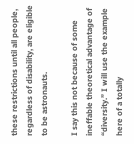these restrictions until all people, regardless of disability, are eligible to be astronauts.

I say this not because of some ineffable theoretical advantage of “diversity.” I will use the example here of a totally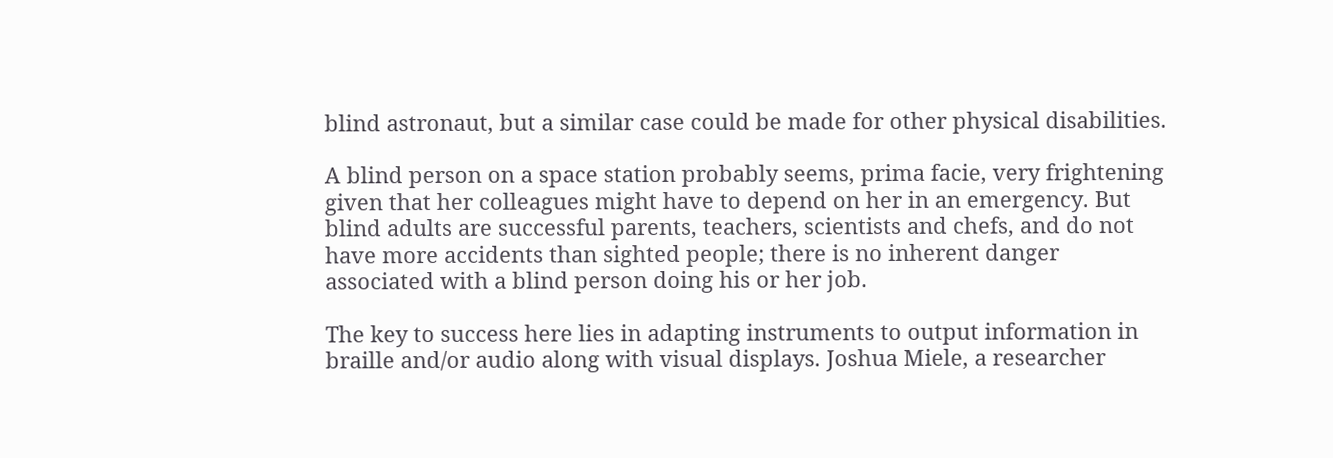blind astronaut, but a similar case could be made for other physical disabilities.

A blind person on a space station probably seems, prima facie, very frightening given that her colleagues might have to depend on her in an emergency. But blind adults are successful parents, teachers, scientists and chefs, and do not have more accidents than sighted people; there is no inherent danger associated with a blind person doing his or her job.

The key to success here lies in adapting instruments to output information in braille and/or audio along with visual displays. Joshua Miele, a researcher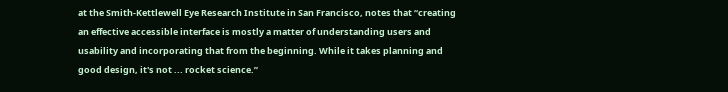at the Smith-Kettlewell Eye Research Institute in San Francisco, notes that “creating an effective accessible interface is mostly a matter of understanding users and usability and incorporating that from the beginning. While it takes planning and good design, it's not ... rocket science.”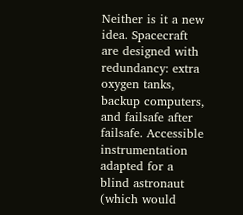Neither is it a new idea. Spacecraft are designed with redundancy: extra oxygen tanks, backup computers, and failsafe after failsafe. Accessible instrumentation adapted for a blind astronaut (which would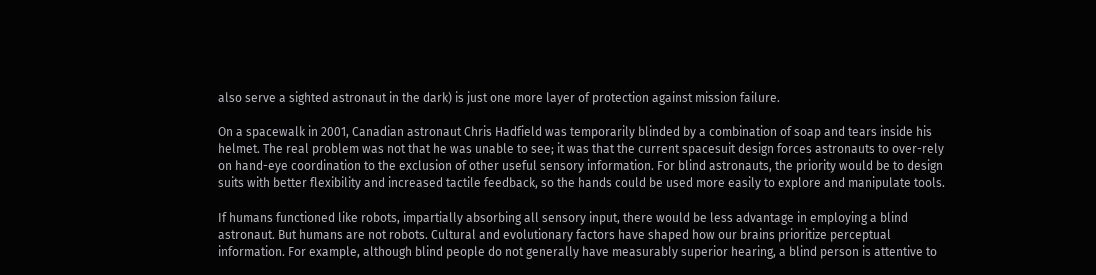also serve a sighted astronaut in the dark) is just one more layer of protection against mission failure.

On a spacewalk in 2001, Canadian astronaut Chris Hadfield was temporarily blinded by a combination of soap and tears inside his helmet. The real problem was not that he was unable to see; it was that the current spacesuit design forces astronauts to over-rely on hand-eye coordination to the exclusion of other useful sensory information. For blind astronauts, the priority would be to design suits with better flexibility and increased tactile feedback, so the hands could be used more easily to explore and manipulate tools.

If humans functioned like robots, impartially absorbing all sensory input, there would be less advantage in employing a blind astronaut. But humans are not robots. Cultural and evolutionary factors have shaped how our brains prioritize perceptual information. For example, although blind people do not generally have measurably superior hearing, a blind person is attentive to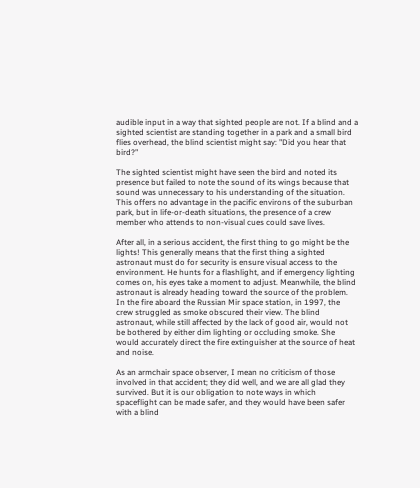audible input in a way that sighted people are not. If a blind and a sighted scientist are standing together in a park and a small bird flies overhead, the blind scientist might say: "Did you hear that bird?"

The sighted scientist might have seen the bird and noted its presence but failed to note the sound of its wings because that sound was unnecessary to his understanding of the situation. This offers no advantage in the pacific environs of the suburban park, but in life-or-death situations, the presence of a crew member who attends to non-visual cues could save lives.

After all, in a serious accident, the first thing to go might be the lights! This generally means that the first thing a sighted astronaut must do for security is ensure visual access to the environment. He hunts for a flashlight, and if emergency lighting comes on, his eyes take a moment to adjust. Meanwhile, the blind astronaut is already heading toward the source of the problem. In the fire aboard the Russian Mir space station, in 1997, the crew struggled as smoke obscured their view. The blind astronaut, while still affected by the lack of good air, would not be bothered by either dim lighting or occluding smoke. She would accurately direct the fire extinguisher at the source of heat and noise.

As an armchair space observer, I mean no criticism of those involved in that accident; they did well, and we are all glad they survived. But it is our obligation to note ways in which spaceflight can be made safer, and they would have been safer with a blind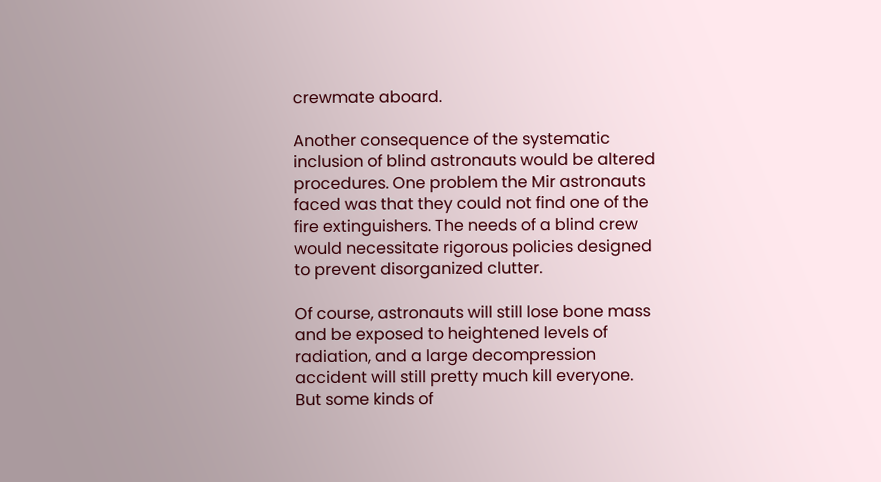crewmate aboard.

Another consequence of the systematic inclusion of blind astronauts would be altered procedures. One problem the Mir astronauts faced was that they could not find one of the fire extinguishers. The needs of a blind crew would necessitate rigorous policies designed to prevent disorganized clutter.

Of course, astronauts will still lose bone mass and be exposed to heightened levels of radiation, and a large decompression accident will still pretty much kill everyone. But some kinds of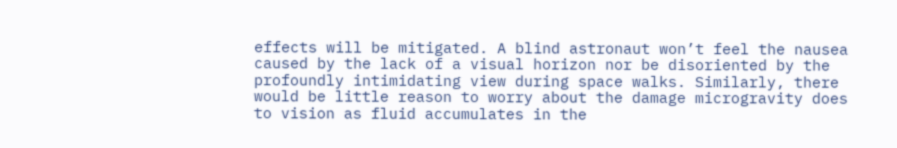effects will be mitigated. A blind astronaut won’t feel the nausea caused by the lack of a visual horizon nor be disoriented by the profoundly intimidating view during space walks. Similarly, there would be little reason to worry about the damage microgravity does to vision as fluid accumulates in the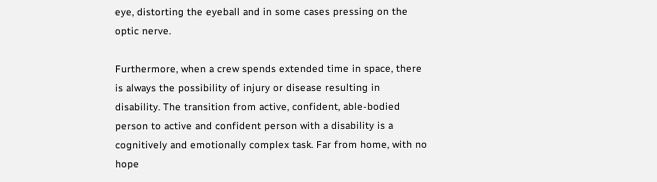eye, distorting the eyeball and in some cases pressing on the optic nerve.

Furthermore, when a crew spends extended time in space, there is always the possibility of injury or disease resulting in disability. The transition from active, confident, able-bodied person to active and confident person with a disability is a cognitively and emotionally complex task. Far from home, with no hope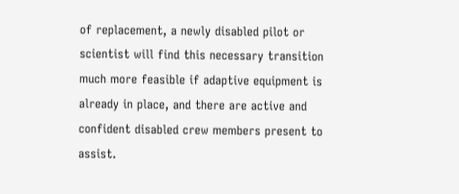of replacement, a newly disabled pilot or scientist will find this necessary transition much more feasible if adaptive equipment is already in place, and there are active and confident disabled crew members present to assist.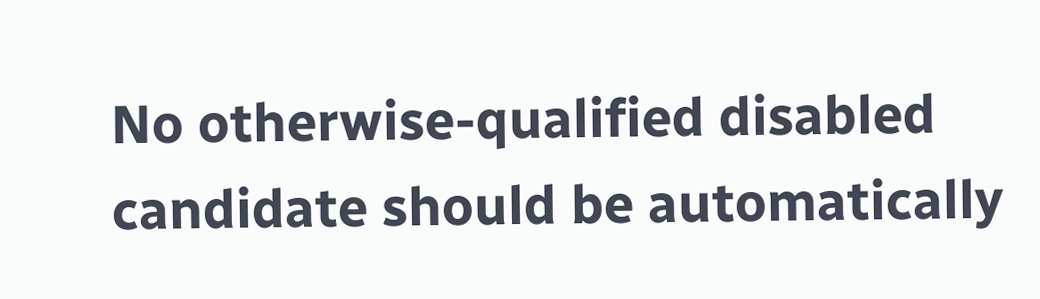No otherwise-qualified disabled candidate should be automatically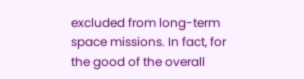excluded from long-term space missions. In fact, for the good of the overall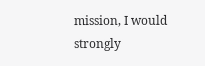mission, I would strongly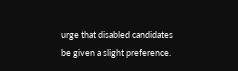urge that disabled candidates be given a slight preference.